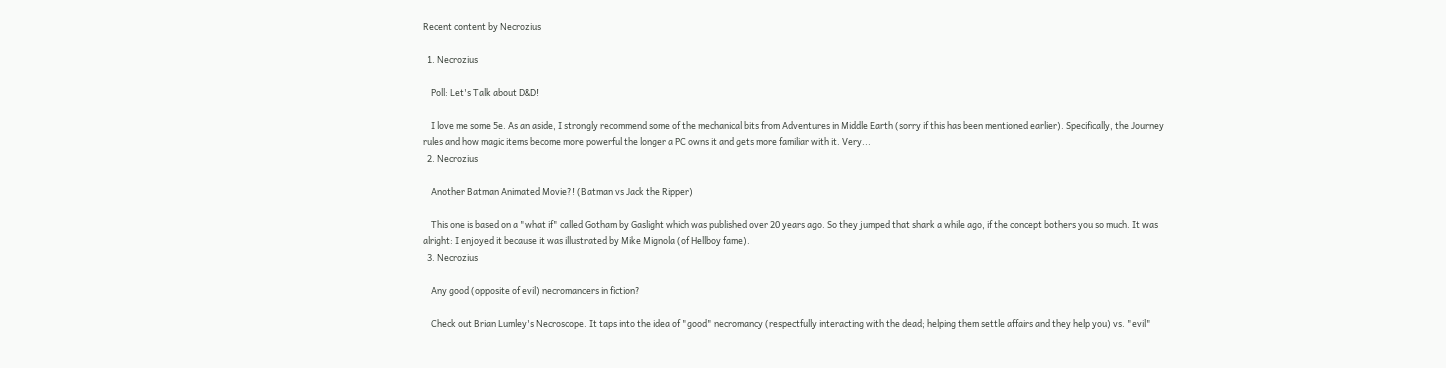Recent content by Necrozius

  1. Necrozius

    Poll: Let's Talk about D&D!

    I love me some 5e. As an aside, I strongly recommend some of the mechanical bits from Adventures in Middle Earth (sorry if this has been mentioned earlier). Specifically, the Journey rules and how magic items become more powerful the longer a PC owns it and gets more familiar with it. Very...
  2. Necrozius

    Another Batman Animated Movie?! (Batman vs Jack the Ripper)

    This one is based on a "what if" called Gotham by Gaslight which was published over 20 years ago. So they jumped that shark a while ago, if the concept bothers you so much. It was alright: I enjoyed it because it was illustrated by Mike Mignola (of Hellboy fame).
  3. Necrozius

    Any good (opposite of evil) necromancers in fiction?

    Check out Brian Lumley's Necroscope. It taps into the idea of "good" necromancy (respectfully interacting with the dead; helping them settle affairs and they help you) vs. "evil"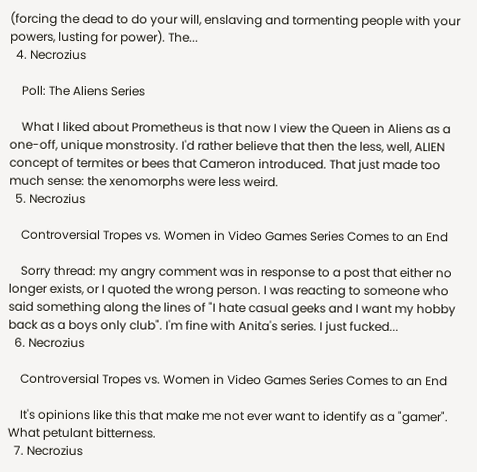(forcing the dead to do your will, enslaving and tormenting people with your powers, lusting for power). The...
  4. Necrozius

    Poll: The Aliens Series

    What I liked about Prometheus is that now I view the Queen in Aliens as a one-off, unique monstrosity. I'd rather believe that then the less, well, ALIEN concept of termites or bees that Cameron introduced. That just made too much sense: the xenomorphs were less weird.
  5. Necrozius

    Controversial Tropes vs. Women in Video Games Series Comes to an End

    Sorry thread: my angry comment was in response to a post that either no longer exists, or I quoted the wrong person. I was reacting to someone who said something along the lines of "I hate casual geeks and I want my hobby back as a boys only club". I'm fine with Anita's series. I just fucked...
  6. Necrozius

    Controversial Tropes vs. Women in Video Games Series Comes to an End

    It's opinions like this that make me not ever want to identify as a "gamer". What petulant bitterness.
  7. Necrozius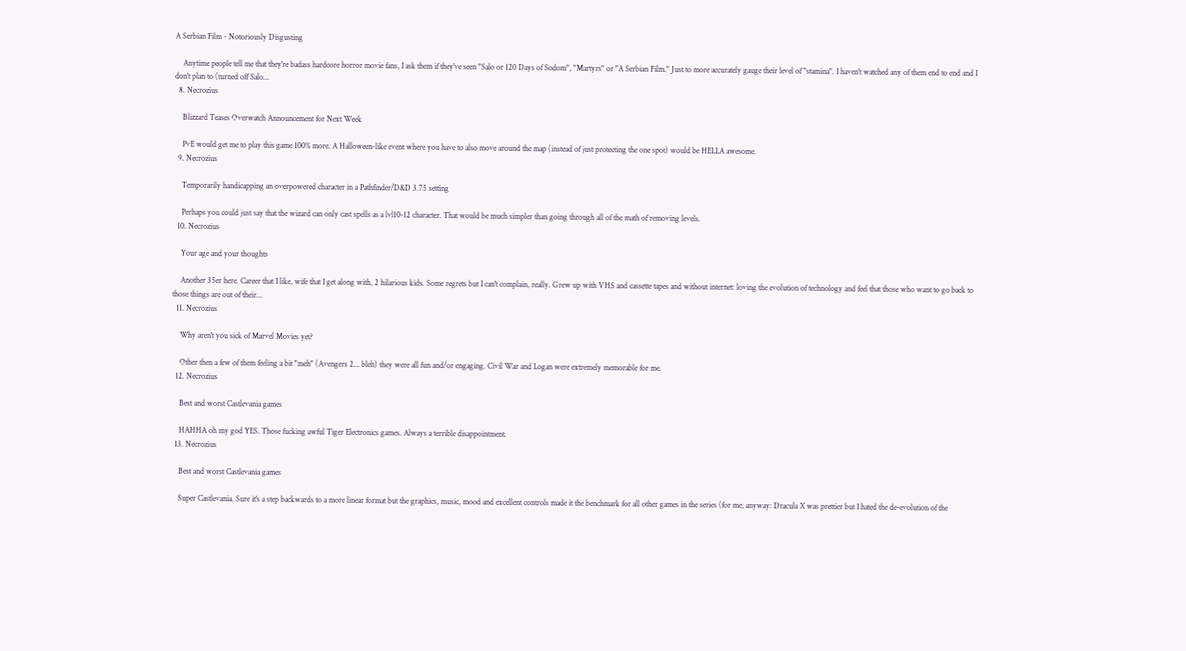A Serbian Film - Notoriously Disgusting

    Anytime people tell me that they're badass hardcore horror movie fans, I ask them if they've seen "Salo or 120 Days of Sodom", "Martyrs" or "A Serbian Film." Just to more accurately gauge their level of "stamina". I haven't watched any of them end to end and I don't plan to (turned off Salo...
  8. Necrozius

    Blizzard Teases Overwatch Announcement for Next Week

    PvE would get me to play this game 100% more. A Halloween-like event where you have to also move around the map (instead of just protecting the one spot) would be HELLA awesome.
  9. Necrozius

    Temporarily handicapping an overpowered character in a Pathfinder/D&D 3.75 setting

    Perhaps you could just say that the wizard can only cast spells as a lvl10-12 character. That would be much simpler than going through all of the math of removing levels.
  10. Necrozius

    Your age and your thoughts

    Another 35er here. Career that I like, wife that I get along with, 2 hilarious kids. Some regrets but I can't complain, really. Grew up with VHS and cassette tapes and without internet: loving the evolution of technology and feel that those who want to go back to those things are out of their...
  11. Necrozius

    Why aren't you sick of Marvel Movies yet?

    Other then a few of them feeling a bit "meh" (Avengers 2... bleh) they were all fun and/or engaging. Civil War and Logan were extremely memorable for me.
  12. Necrozius

    Best and worst Castlevania games

    HAHHA oh my god YES. Those fucking awful Tiger Electronics games. Always a terrible disappointment.
  13. Necrozius

    Best and worst Castlevania games

    Super Castlevania. Sure it's a step backwards to a more linear format but the graphics, music, mood and excellent controls made it the benchmark for all other games in the series (for me, anyway: Dracula X was prettier but I hated the de-evolution of the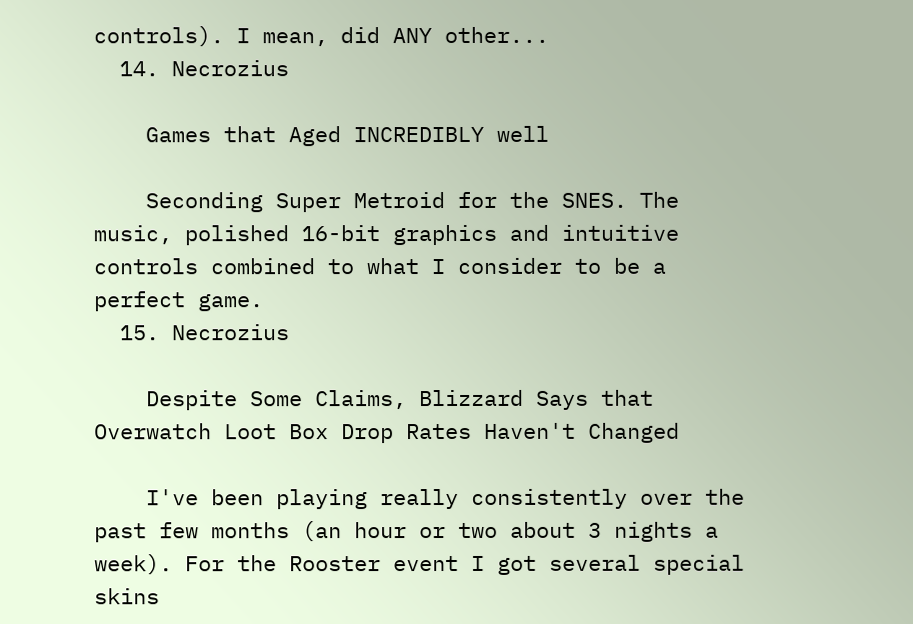controls). I mean, did ANY other...
  14. Necrozius

    Games that Aged INCREDIBLY well

    Seconding Super Metroid for the SNES. The music, polished 16-bit graphics and intuitive controls combined to what I consider to be a perfect game.
  15. Necrozius

    Despite Some Claims, Blizzard Says that Overwatch Loot Box Drop Rates Haven't Changed

    I've been playing really consistently over the past few months (an hour or two about 3 nights a week). For the Rooster event I got several special skins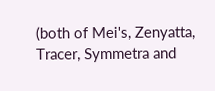(both of Mei's, Zenyatta, Tracer, Symmetra and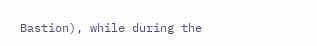Bastion), while during the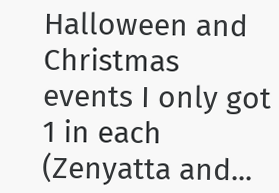Halloween and Christmas events I only got 1 in each (Zenyatta and...